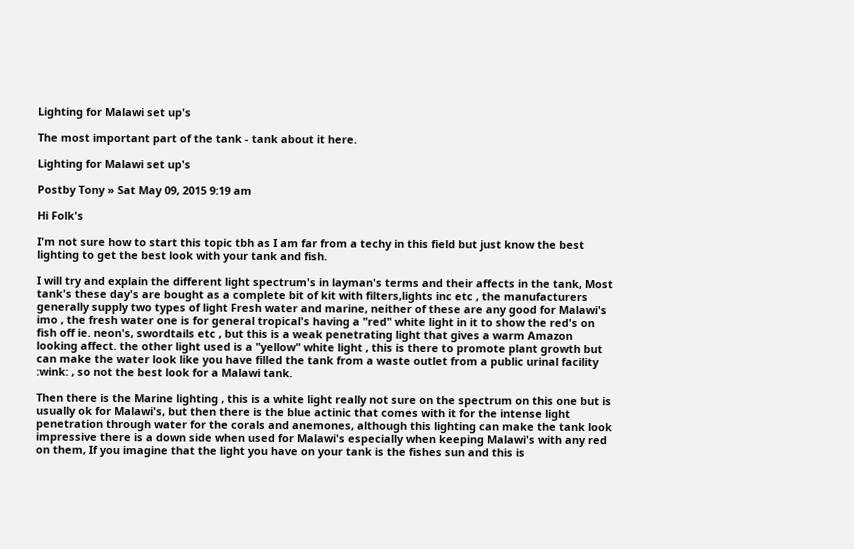Lighting for Malawi set up's

The most important part of the tank - tank about it here.

Lighting for Malawi set up's

Postby Tony » Sat May 09, 2015 9:19 am

Hi Folk's

I'm not sure how to start this topic tbh as I am far from a techy in this field but just know the best lighting to get the best look with your tank and fish.

I will try and explain the different light spectrum's in layman's terms and their affects in the tank, Most tank's these day's are bought as a complete bit of kit with filters,lights inc etc , the manufacturers generally supply two types of light Fresh water and marine, neither of these are any good for Malawi's imo , the fresh water one is for general tropical's having a "red" white light in it to show the red's on fish off ie. neon's, swordtails etc , but this is a weak penetrating light that gives a warm Amazon looking affect. the other light used is a "yellow" white light , this is there to promote plant growth but can make the water look like you have filled the tank from a waste outlet from a public urinal facility :wink: , so not the best look for a Malawi tank.

Then there is the Marine lighting , this is a white light really not sure on the spectrum on this one but is usually ok for Malawi's, but then there is the blue actinic that comes with it for the intense light penetration through water for the corals and anemones, although this lighting can make the tank look impressive there is a down side when used for Malawi's especially when keeping Malawi's with any red on them, If you imagine that the light you have on your tank is the fishes sun and this is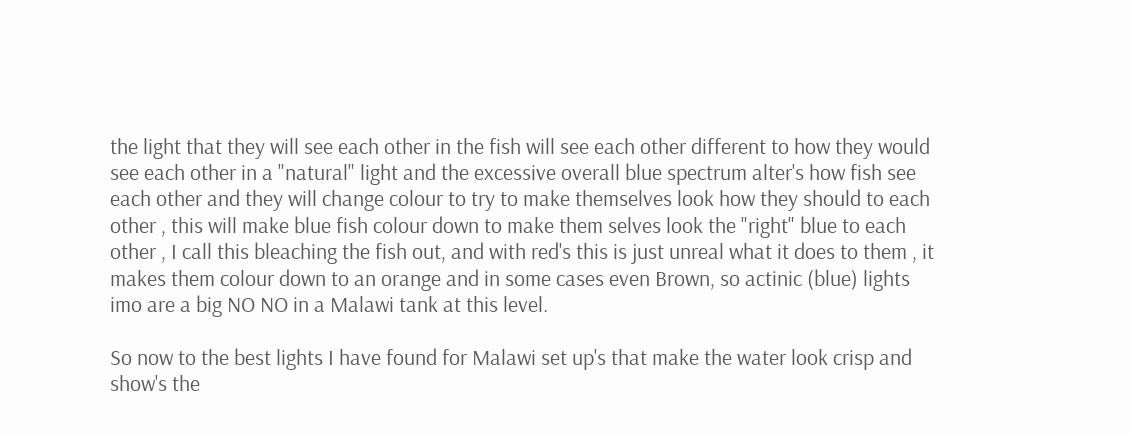the light that they will see each other in the fish will see each other different to how they would see each other in a "natural" light and the excessive overall blue spectrum alter's how fish see each other and they will change colour to try to make themselves look how they should to each other , this will make blue fish colour down to make them selves look the "right" blue to each other , I call this bleaching the fish out, and with red's this is just unreal what it does to them , it makes them colour down to an orange and in some cases even Brown, so actinic (blue) lights imo are a big NO NO in a Malawi tank at this level.

So now to the best lights I have found for Malawi set up's that make the water look crisp and show's the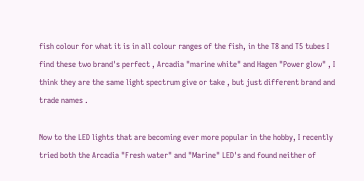fish colour for what it is in all colour ranges of the fish, in the T8 and T5 tubes I find these two brand's perfect , Arcadia "marine white" and Hagen "Power glow" , I think they are the same light spectrum give or take , but just different brand and trade names .

Now to the LED lights that are becoming ever more popular in the hobby, I recently tried both the Arcadia "Fresh water" and "Marine" LED's and found neither of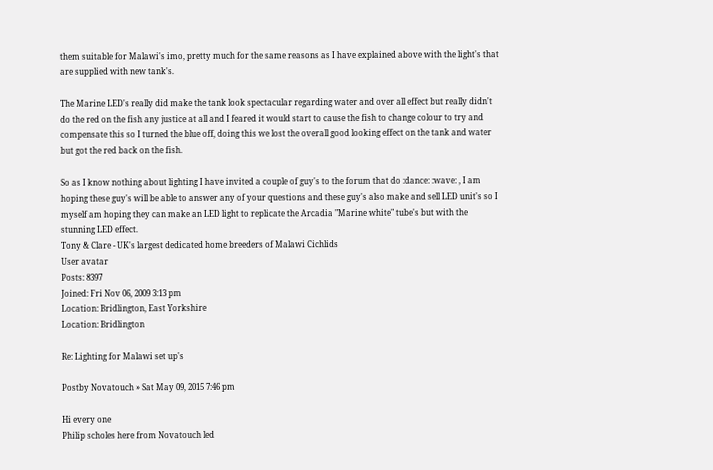them suitable for Malawi's imo, pretty much for the same reasons as I have explained above with the light's that are supplied with new tank's.

The Marine LED's really did make the tank look spectacular regarding water and over all effect but really didn't do the red on the fish any justice at all and I feared it would start to cause the fish to change colour to try and compensate this so I turned the blue off, doing this we lost the overall good looking effect on the tank and water but got the red back on the fish.

So as I know nothing about lighting I have invited a couple of guy's to the forum that do :dance: :wave: , I am hoping these guy's will be able to answer any of your questions and these guy's also make and sell LED unit's so I myself am hoping they can make an LED light to replicate the Arcadia "Marine white" tube's but with the stunning LED effect.
Tony & Clare - UK's largest dedicated home breeders of Malawi Cichlids
User avatar
Posts: 8397
Joined: Fri Nov 06, 2009 3:13 pm
Location: Bridlington, East Yorkshire
Location: Bridlington

Re: Lighting for Malawi set up's

Postby Novatouch » Sat May 09, 2015 7:46 pm

Hi every one
Philip scholes here from Novatouch led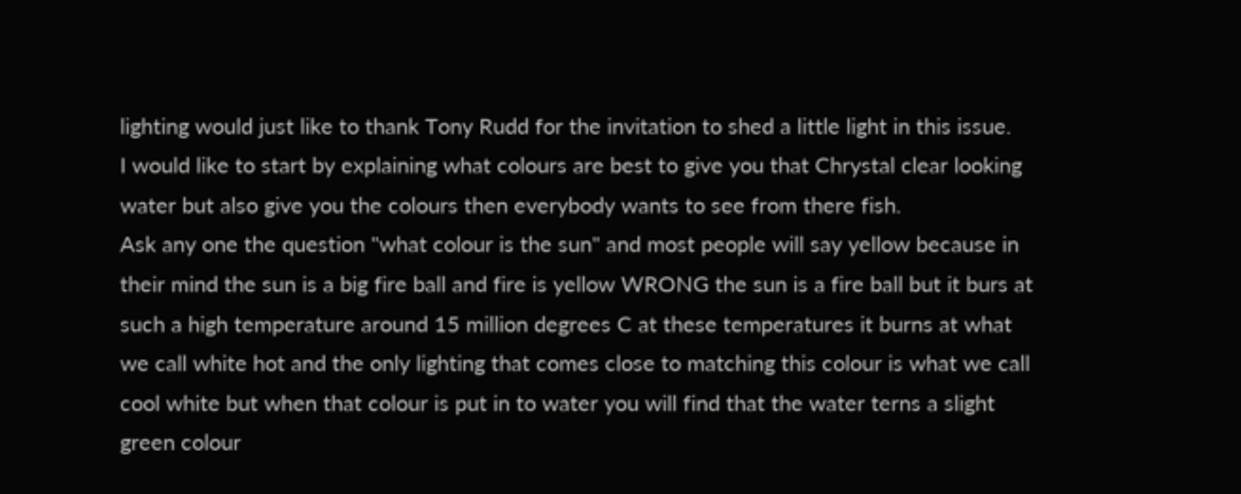lighting would just like to thank Tony Rudd for the invitation to shed a little light in this issue.
I would like to start by explaining what colours are best to give you that Chrystal clear looking water but also give you the colours then everybody wants to see from there fish.
Ask any one the question "what colour is the sun" and most people will say yellow because in their mind the sun is a big fire ball and fire is yellow WRONG the sun is a fire ball but it burs at such a high temperature around 15 million degrees C at these temperatures it burns at what we call white hot and the only lighting that comes close to matching this colour is what we call cool white but when that colour is put in to water you will find that the water terns a slight green colour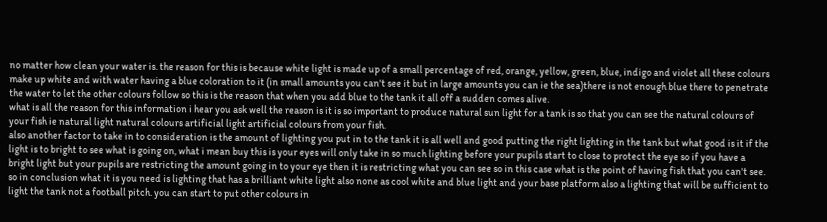no matter how clean your water is. the reason for this is because white light is made up of a small percentage of red, orange, yellow, green, blue, indigo and violet all these colours make up white and with water having a blue coloration to it (in small amounts you can't see it but in large amounts you can ie the sea)there is not enough blue there to penetrate the water to let the other colours follow so this is the reason that when you add blue to the tank it all off a sudden comes alive.
what is all the reason for this information i hear you ask well the reason is it is so important to produce natural sun light for a tank is so that you can see the natural colours of your fish ie natural light natural colours artificial light artificial colours from your fish.
also another factor to take in to consideration is the amount of lighting you put in to the tank it is all well and good putting the right lighting in the tank but what good is it if the light is to bright to see what is going on, what i mean buy this is your eyes will only take in so much lighting before your pupils start to close to protect the eye so if you have a bright light but your pupils are restricting the amount going in to your eye then it is restricting what you can see so in this case what is the point of having fish that you can't see.
so in conclusion what it is you need is lighting that has a brilliant white light also none as cool white and blue light and your base platform also a lighting that will be sufficient to light the tank not a football pitch. you can start to put other colours in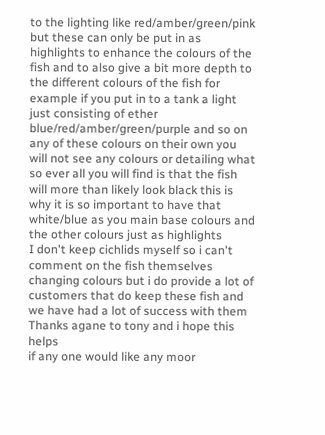to the lighting like red/amber/green/pink but these can only be put in as highlights to enhance the colours of the fish and to also give a bit more depth to the different colours of the fish for example if you put in to a tank a light just consisting of ether blue/red/amber/green/purple and so on any of these colours on their own you will not see any colours or detailing what so ever all you will find is that the fish will more than likely look black this is why it is so important to have that white/blue as you main base colours and the other colours just as highlights
I don't keep cichlids myself so i can't comment on the fish themselves changing colours but i do provide a lot of customers that do keep these fish and we have had a lot of success with them
Thanks agane to tony and i hope this helps
if any one would like any moor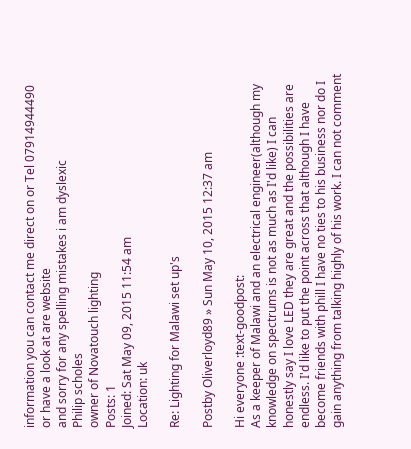information you can contact me direct on or Tel 07914944490 or have a look at are website
and sorry for any spelling mistakes i am dyslexic
Philip scholes
owner of Novatouch lighting
Posts: 1
Joined: Sat May 09, 2015 11:54 am
Location: uk

Re: Lighting for Malawi set up's

Postby Oliverloyd89 » Sun May 10, 2015 12:37 am

Hi everyone :text-goodpost:
As a keeper of Malawi and an electrical engineer(although my knowledge on spectrums is not as much as I'd like) I can honestly say I love LED they are great and the possibilities are endless. I'd like to put the point across that although I have become friends with phill I have no ties to his business nor do I gain anything from talking highly of his work. I can not comment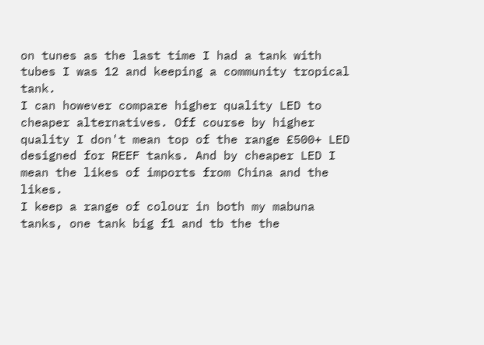on tunes as the last time I had a tank with tubes I was 12 and keeping a community tropical tank.
I can however compare higher quality LED to cheaper alternatives. Off course by higher quality I don't mean top of the range £500+ LED designed for REEF tanks. And by cheaper LED I mean the likes of imports from China and the likes.
I keep a range of colour in both my mabuna tanks, one tank big f1 and tb the the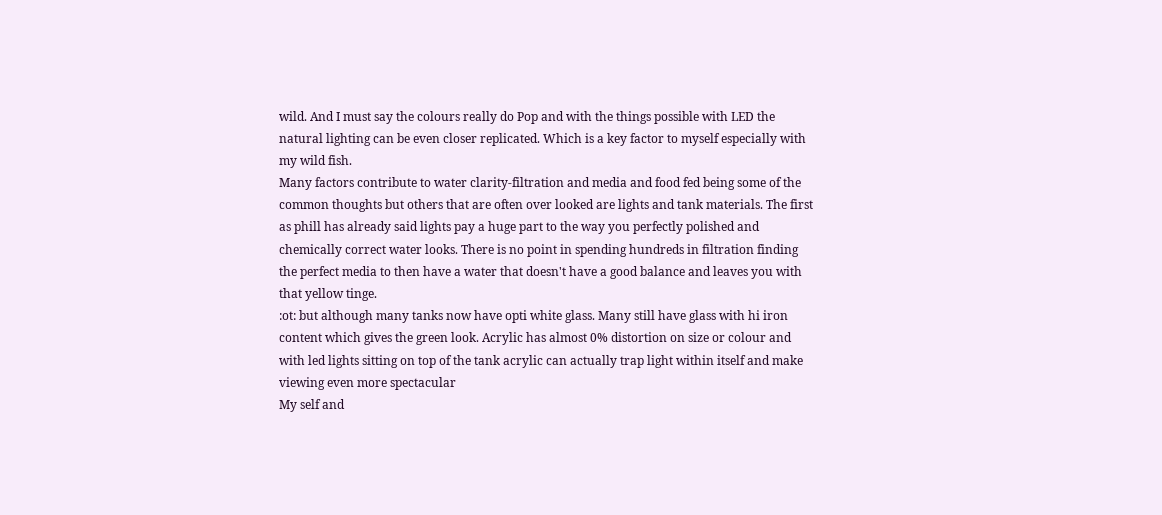wild. And I must say the colours really do Pop and with the things possible with LED the natural lighting can be even closer replicated. Which is a key factor to myself especially with my wild fish.
Many factors contribute to water clarity-filtration and media and food fed being some of the common thoughts but others that are often over looked are lights and tank materials. The first as phill has already said lights pay a huge part to the way you perfectly polished and chemically correct water looks. There is no point in spending hundreds in filtration finding the perfect media to then have a water that doesn't have a good balance and leaves you with that yellow tinge.
:ot: but although many tanks now have opti white glass. Many still have glass with hi iron content which gives the green look. Acrylic has almost 0% distortion on size or colour and with led lights sitting on top of the tank acrylic can actually trap light within itself and make viewing even more spectacular
My self and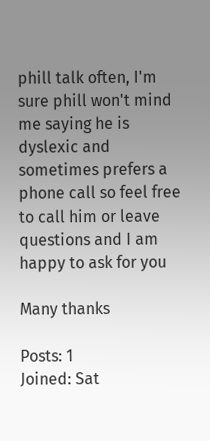phill talk often, I'm sure phill won't mind me saying he is dyslexic and sometimes prefers a phone call so feel free to call him or leave questions and I am happy to ask for you

Many thanks

Posts: 1
Joined: Sat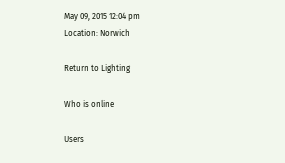May 09, 2015 12:04 pm
Location: Norwich

Return to Lighting

Who is online

Users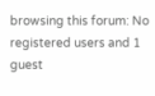browsing this forum: No registered users and 1 guest